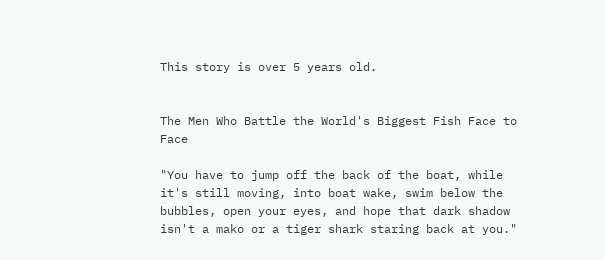This story is over 5 years old.


The Men Who Battle the World's Biggest Fish Face to Face

"You have to jump off the back of the boat, while it's still moving, into boat wake, swim below the bubbles, open your eyes, and hope that dark shadow isn't a mako or a tiger shark staring back at you."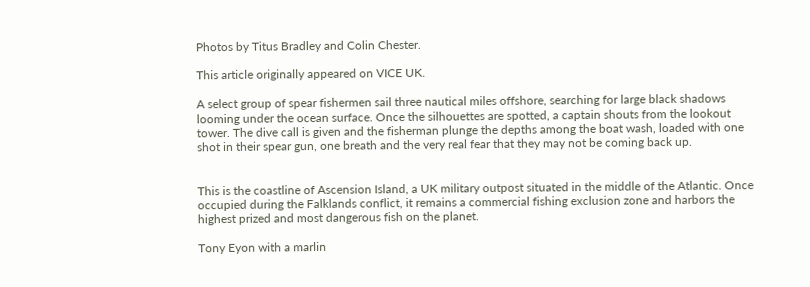Photos by Titus Bradley and Colin Chester.

This article originally appeared on VICE UK.

A select group of spear fishermen sail three nautical miles offshore, searching for large black shadows looming under the ocean surface. Once the silhouettes are spotted, a captain shouts from the lookout tower. The dive call is given and the fisherman plunge the depths among the boat wash, loaded with one shot in their spear gun, one breath and the very real fear that they may not be coming back up.


This is the coastline of Ascension Island, a UK military outpost situated in the middle of the Atlantic. Once occupied during the Falklands conflict, it remains a commercial fishing exclusion zone and harbors the highest prized and most dangerous fish on the planet.

Tony Eyon with a marlin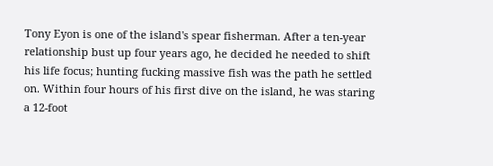Tony Eyon is one of the island's spear fisherman. After a ten-year relationship bust up four years ago, he decided he needed to shift his life focus; hunting fucking massive fish was the path he settled on. Within four hours of his first dive on the island, he was staring a 12-foot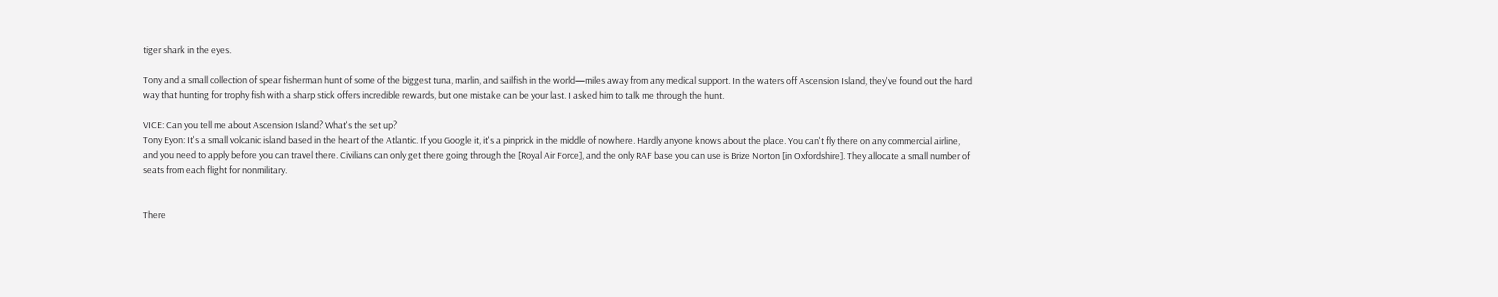tiger shark in the eyes.

Tony and a small collection of spear fisherman hunt of some of the biggest tuna, marlin, and sailfish in the world—miles away from any medical support. In the waters off Ascension Island, they've found out the hard way that hunting for trophy fish with a sharp stick offers incredible rewards, but one mistake can be your last. I asked him to talk me through the hunt.

VICE: Can you tell me about Ascension Island? What's the set up?
Tony Eyon: It's a small volcanic island based in the heart of the Atlantic. If you Google it, it's a pinprick in the middle of nowhere. Hardly anyone knows about the place. You can't fly there on any commercial airline, and you need to apply before you can travel there. Civilians can only get there going through the [Royal Air Force], and the only RAF base you can use is Brize Norton [in Oxfordshire]. They allocate a small number of seats from each flight for nonmilitary.


There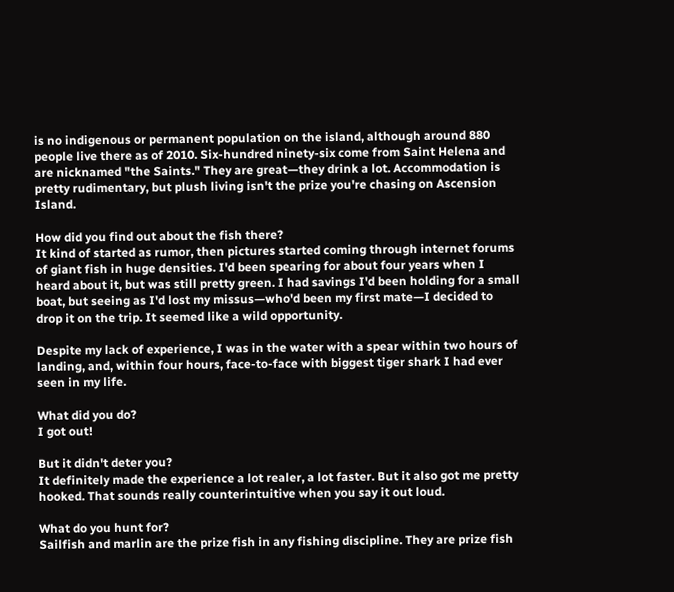is no indigenous or permanent population on the island, although around 880 people live there as of 2010. Six-hundred ninety-six come from Saint Helena and are nicknamed "the Saints." They are great—they drink a lot. Accommodation is pretty rudimentary, but plush living isn't the prize you're chasing on Ascension Island.

How did you find out about the fish there?
It kind of started as rumor, then pictures started coming through internet forums of giant fish in huge densities. I'd been spearing for about four years when I heard about it, but was still pretty green. I had savings I'd been holding for a small boat, but seeing as I'd lost my missus—who'd been my first mate—I decided to drop it on the trip. It seemed like a wild opportunity.

Despite my lack of experience, I was in the water with a spear within two hours of landing, and, within four hours, face-to-face with biggest tiger shark I had ever seen in my life.

What did you do?
I got out!

But it didn't deter you?
It definitely made the experience a lot realer, a lot faster. But it also got me pretty hooked. That sounds really counterintuitive when you say it out loud.

What do you hunt for?
Sailfish and marlin are the prize fish in any fishing discipline. They are prize fish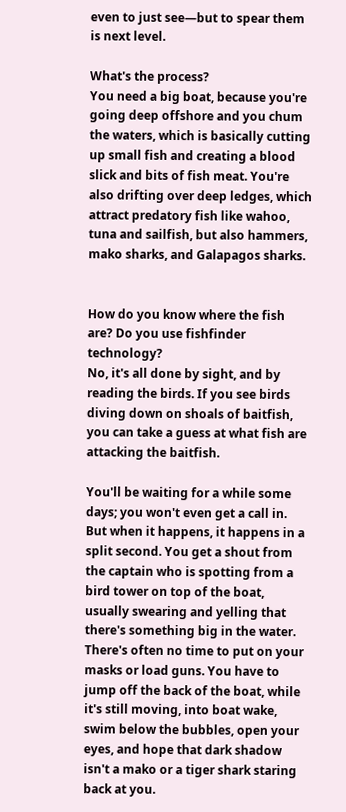even to just see—but to spear them is next level.

What's the process?
You need a big boat, because you're going deep offshore and you chum the waters, which is basically cutting up small fish and creating a blood slick and bits of fish meat. You're also drifting over deep ledges, which attract predatory fish like wahoo, tuna and sailfish, but also hammers, mako sharks, and Galapagos sharks.


How do you know where the fish are? Do you use fishfinder technology?
No, it's all done by sight, and by reading the birds. If you see birds diving down on shoals of baitfish, you can take a guess at what fish are attacking the baitfish.

You'll be waiting for a while some days; you won't even get a call in. But when it happens, it happens in a split second. You get a shout from the captain who is spotting from a bird tower on top of the boat, usually swearing and yelling that there's something big in the water. There's often no time to put on your masks or load guns. You have to jump off the back of the boat, while it's still moving, into boat wake, swim below the bubbles, open your eyes, and hope that dark shadow isn't a mako or a tiger shark staring back at you.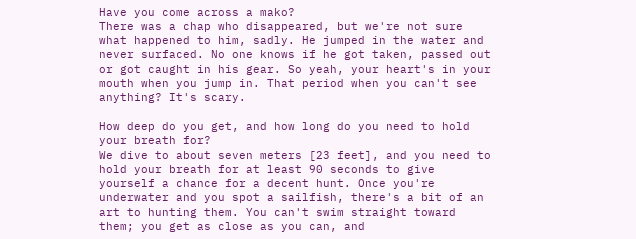Have you come across a mako?
There was a chap who disappeared, but we're not sure what happened to him, sadly. He jumped in the water and never surfaced. No one knows if he got taken, passed out or got caught in his gear. So yeah, your heart's in your mouth when you jump in. That period when you can't see anything? It's scary.

How deep do you get, and how long do you need to hold your breath for?
We dive to about seven meters [23 feet], and you need to hold your breath for at least 90 seconds to give yourself a chance for a decent hunt. Once you're underwater and you spot a sailfish, there's a bit of an art to hunting them. You can't swim straight toward them; you get as close as you can, and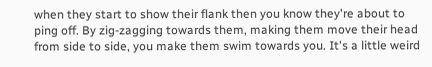when they start to show their flank then you know they're about to ping off. By zig-zagging towards them, making them move their head from side to side, you make them swim towards you. It's a little weird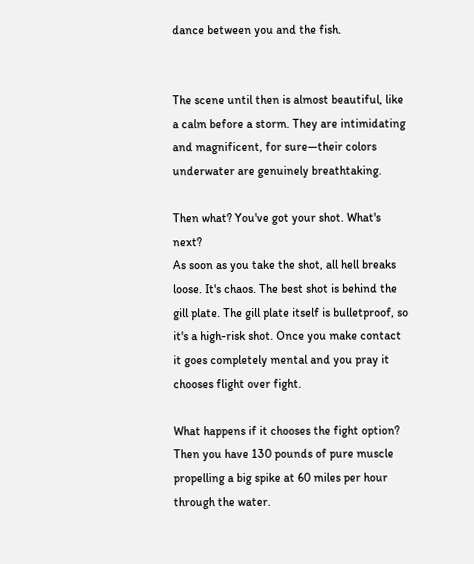dance between you and the fish.


The scene until then is almost beautiful, like a calm before a storm. They are intimidating and magnificent, for sure—their colors underwater are genuinely breathtaking.

Then what? You've got your shot. What's next?
As soon as you take the shot, all hell breaks loose. It's chaos. The best shot is behind the gill plate. The gill plate itself is bulletproof, so it's a high-risk shot. Once you make contact it goes completely mental and you pray it chooses flight over fight.

What happens if it chooses the fight option?
Then you have 130 pounds of pure muscle propelling a big spike at 60 miles per hour through the water.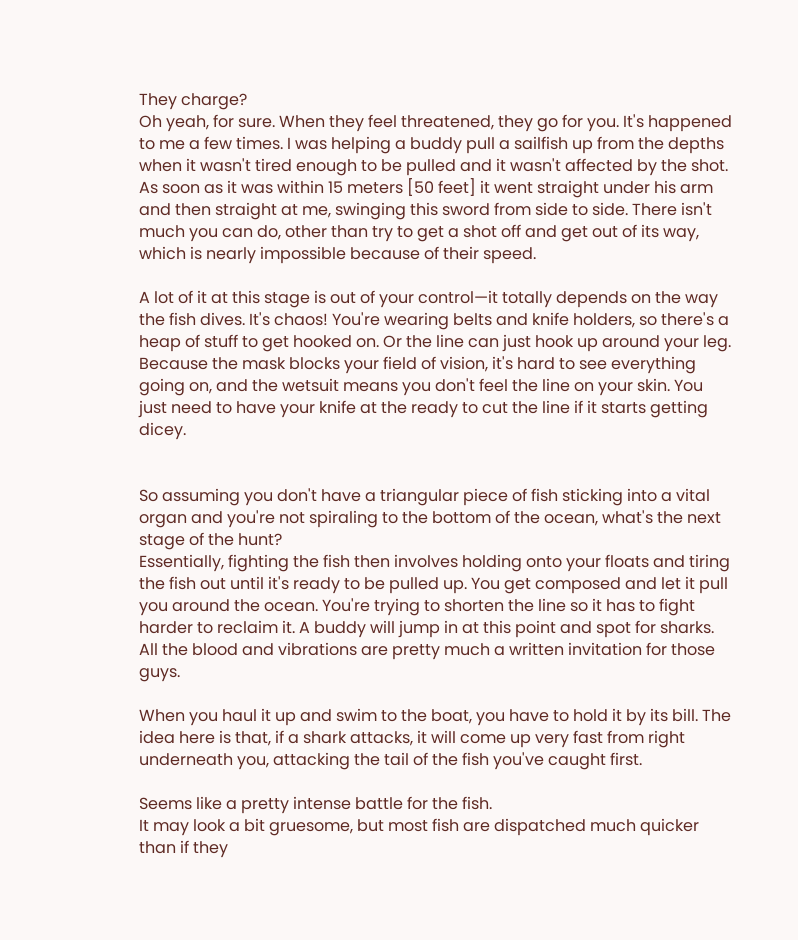They charge?
Oh yeah, for sure. When they feel threatened, they go for you. It's happened to me a few times. I was helping a buddy pull a sailfish up from the depths when it wasn't tired enough to be pulled and it wasn't affected by the shot. As soon as it was within 15 meters [50 feet] it went straight under his arm and then straight at me, swinging this sword from side to side. There isn't much you can do, other than try to get a shot off and get out of its way, which is nearly impossible because of their speed.

A lot of it at this stage is out of your control—it totally depends on the way the fish dives. It's chaos! You're wearing belts and knife holders, so there's a heap of stuff to get hooked on. Or the line can just hook up around your leg. Because the mask blocks your field of vision, it's hard to see everything going on, and the wetsuit means you don't feel the line on your skin. You just need to have your knife at the ready to cut the line if it starts getting dicey.


So assuming you don't have a triangular piece of fish sticking into a vital organ and you're not spiraling to the bottom of the ocean, what's the next stage of the hunt?
Essentially, fighting the fish then involves holding onto your floats and tiring the fish out until it's ready to be pulled up. You get composed and let it pull you around the ocean. You're trying to shorten the line so it has to fight harder to reclaim it. A buddy will jump in at this point and spot for sharks. All the blood and vibrations are pretty much a written invitation for those guys.

When you haul it up and swim to the boat, you have to hold it by its bill. The idea here is that, if a shark attacks, it will come up very fast from right underneath you, attacking the tail of the fish you've caught first.

Seems like a pretty intense battle for the fish.
It may look a bit gruesome, but most fish are dispatched much quicker than if they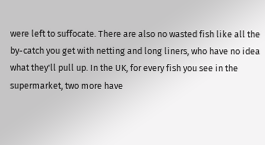were left to suffocate. There are also no wasted fish like all the by-catch you get with netting and long liners, who have no idea what they'll pull up. In the UK, for every fish you see in the supermarket, two more have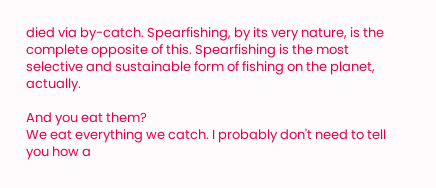died via by-catch. Spearfishing, by its very nature, is the complete opposite of this. Spearfishing is the most selective and sustainable form of fishing on the planet, actually.

And you eat them?
We eat everything we catch. I probably don't need to tell you how a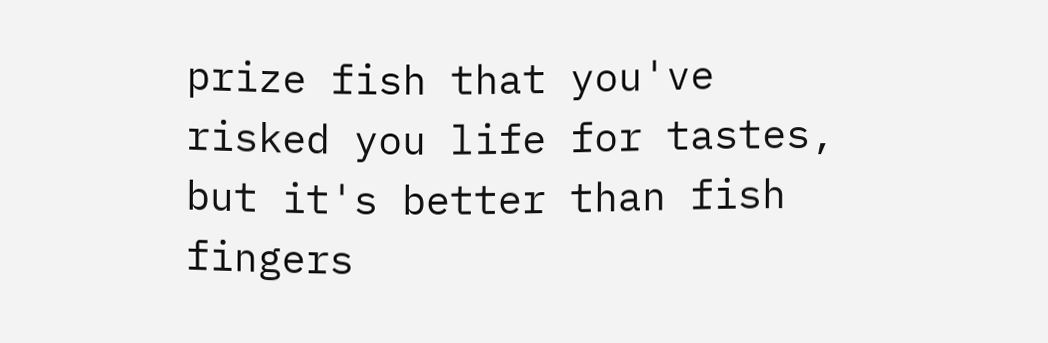prize fish that you've risked you life for tastes, but it's better than fish fingers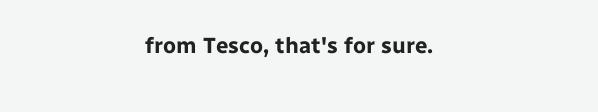from Tesco, that's for sure.